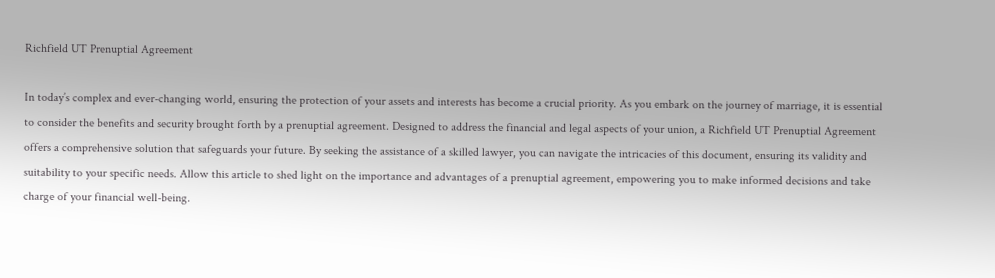Richfield UT Prenuptial Agreement

In today’s complex and ever-changing world, ensuring the protection of your assets and interests has become a crucial priority. As you embark on the journey of marriage, it is essential to consider the benefits and security brought forth by a prenuptial agreement. Designed to address the financial and legal aspects of your union, a Richfield UT Prenuptial Agreement offers a comprehensive solution that safeguards your future. By seeking the assistance of a skilled lawyer, you can navigate the intricacies of this document, ensuring its validity and suitability to your specific needs. Allow this article to shed light on the importance and advantages of a prenuptial agreement, empowering you to make informed decisions and take charge of your financial well-being.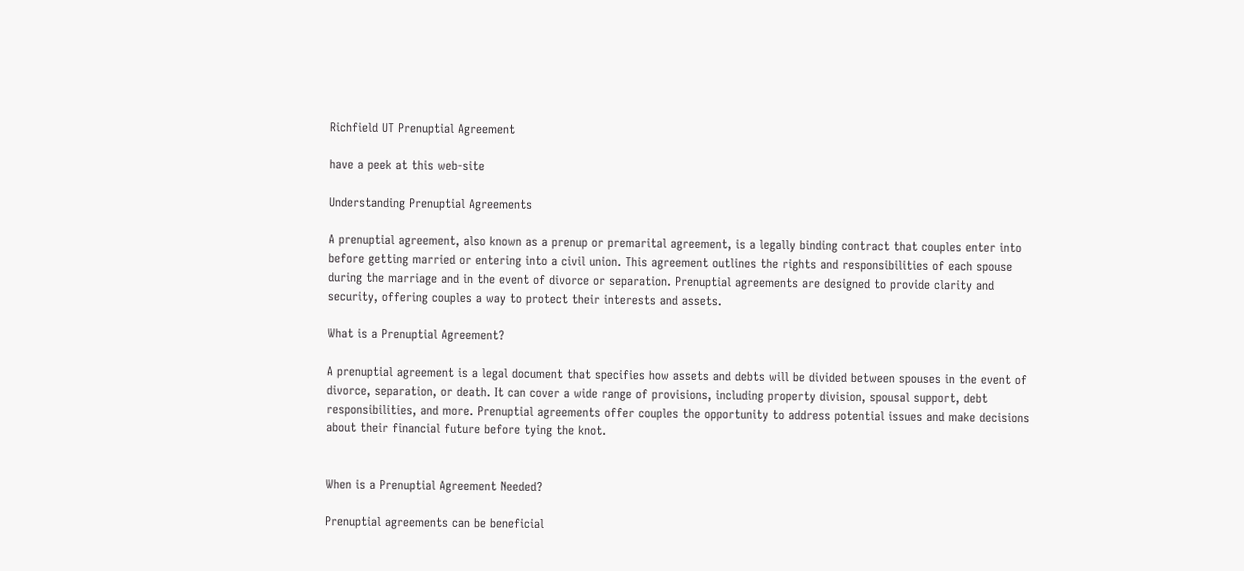Richfield UT Prenuptial Agreement

have a peek at this web-site

Understanding Prenuptial Agreements

A prenuptial agreement, also known as a prenup or premarital agreement, is a legally binding contract that couples enter into before getting married or entering into a civil union. This agreement outlines the rights and responsibilities of each spouse during the marriage and in the event of divorce or separation. Prenuptial agreements are designed to provide clarity and security, offering couples a way to protect their interests and assets.

What is a Prenuptial Agreement?

A prenuptial agreement is a legal document that specifies how assets and debts will be divided between spouses in the event of divorce, separation, or death. It can cover a wide range of provisions, including property division, spousal support, debt responsibilities, and more. Prenuptial agreements offer couples the opportunity to address potential issues and make decisions about their financial future before tying the knot.


When is a Prenuptial Agreement Needed?

Prenuptial agreements can be beneficial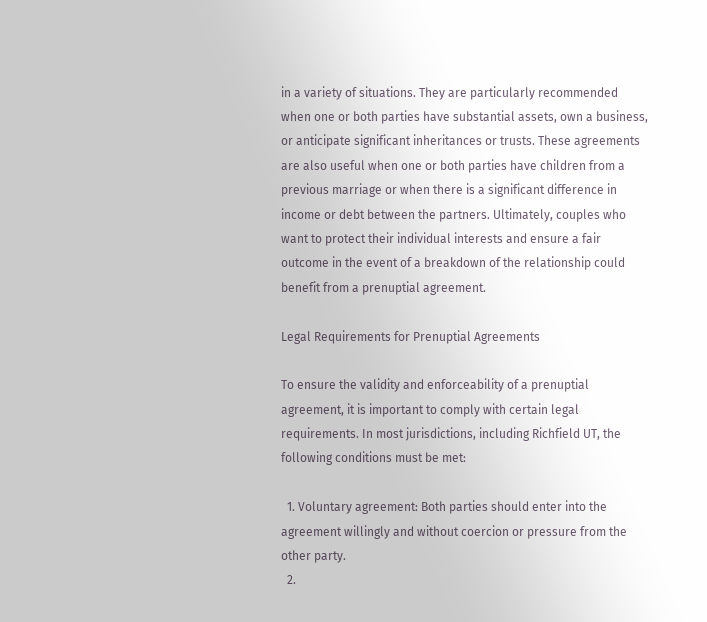in a variety of situations. They are particularly recommended when one or both parties have substantial assets, own a business, or anticipate significant inheritances or trusts. These agreements are also useful when one or both parties have children from a previous marriage or when there is a significant difference in income or debt between the partners. Ultimately, couples who want to protect their individual interests and ensure a fair outcome in the event of a breakdown of the relationship could benefit from a prenuptial agreement.

Legal Requirements for Prenuptial Agreements

To ensure the validity and enforceability of a prenuptial agreement, it is important to comply with certain legal requirements. In most jurisdictions, including Richfield UT, the following conditions must be met:

  1. Voluntary agreement: Both parties should enter into the agreement willingly and without coercion or pressure from the other party.
  2.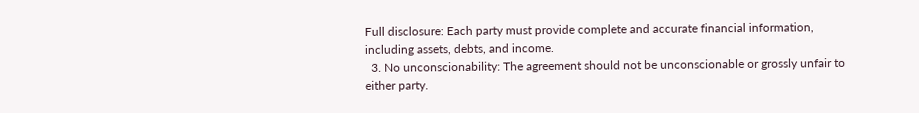Full disclosure: Each party must provide complete and accurate financial information, including assets, debts, and income.
  3. No unconscionability: The agreement should not be unconscionable or grossly unfair to either party.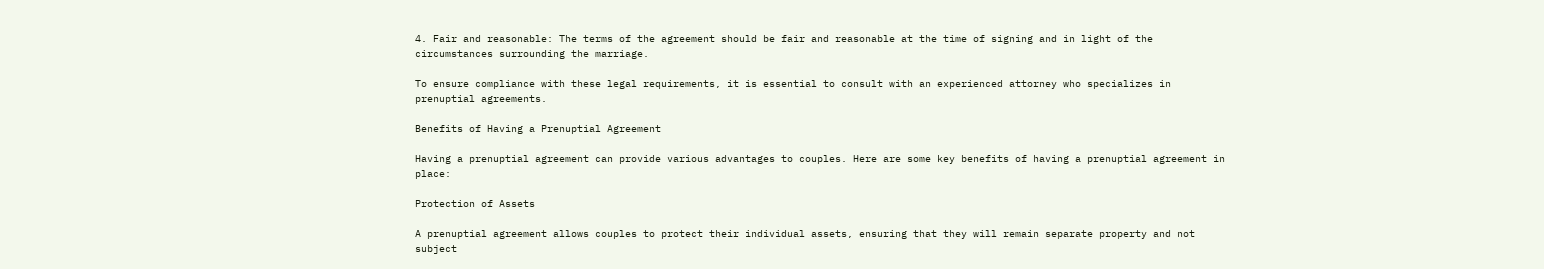4. Fair and reasonable: The terms of the agreement should be fair and reasonable at the time of signing and in light of the circumstances surrounding the marriage.

To ensure compliance with these legal requirements, it is essential to consult with an experienced attorney who specializes in prenuptial agreements.

Benefits of Having a Prenuptial Agreement

Having a prenuptial agreement can provide various advantages to couples. Here are some key benefits of having a prenuptial agreement in place:

Protection of Assets

A prenuptial agreement allows couples to protect their individual assets, ensuring that they will remain separate property and not subject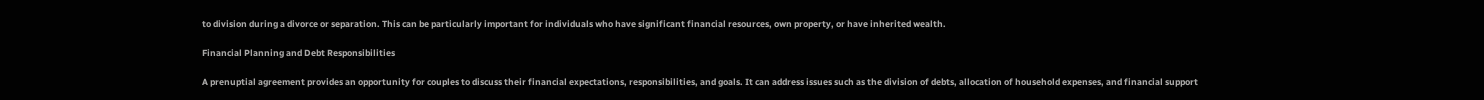to division during a divorce or separation. This can be particularly important for individuals who have significant financial resources, own property, or have inherited wealth.

Financial Planning and Debt Responsibilities

A prenuptial agreement provides an opportunity for couples to discuss their financial expectations, responsibilities, and goals. It can address issues such as the division of debts, allocation of household expenses, and financial support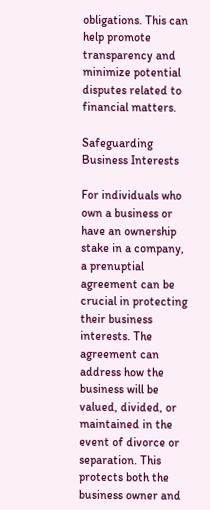obligations. This can help promote transparency and minimize potential disputes related to financial matters.

Safeguarding Business Interests

For individuals who own a business or have an ownership stake in a company, a prenuptial agreement can be crucial in protecting their business interests. The agreement can address how the business will be valued, divided, or maintained in the event of divorce or separation. This protects both the business owner and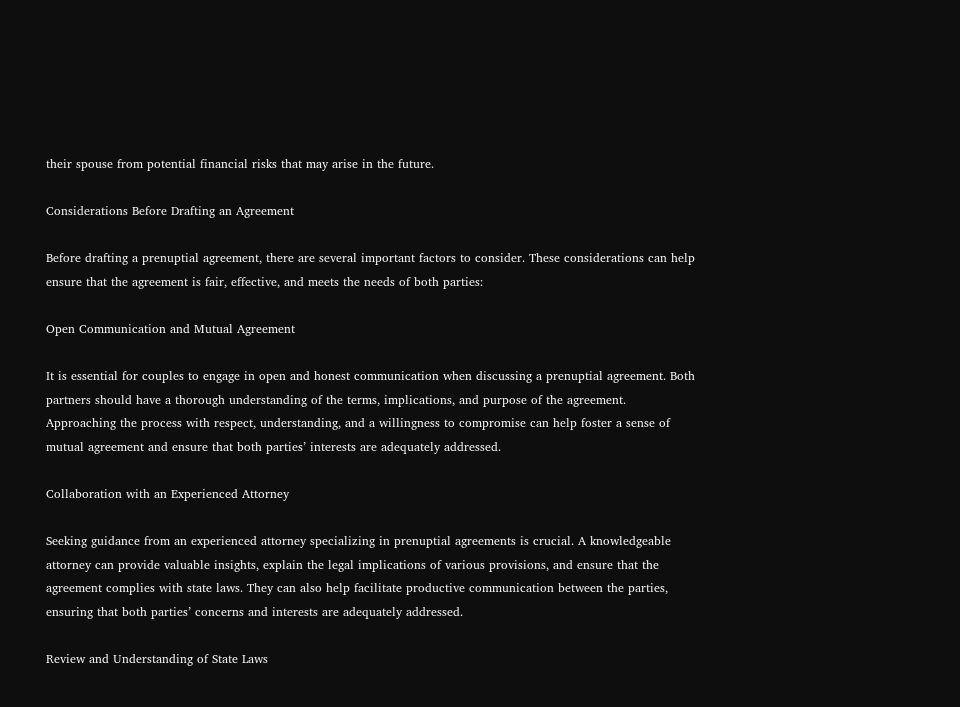their spouse from potential financial risks that may arise in the future.

Considerations Before Drafting an Agreement

Before drafting a prenuptial agreement, there are several important factors to consider. These considerations can help ensure that the agreement is fair, effective, and meets the needs of both parties:

Open Communication and Mutual Agreement

It is essential for couples to engage in open and honest communication when discussing a prenuptial agreement. Both partners should have a thorough understanding of the terms, implications, and purpose of the agreement. Approaching the process with respect, understanding, and a willingness to compromise can help foster a sense of mutual agreement and ensure that both parties’ interests are adequately addressed.

Collaboration with an Experienced Attorney

Seeking guidance from an experienced attorney specializing in prenuptial agreements is crucial. A knowledgeable attorney can provide valuable insights, explain the legal implications of various provisions, and ensure that the agreement complies with state laws. They can also help facilitate productive communication between the parties, ensuring that both parties’ concerns and interests are adequately addressed.

Review and Understanding of State Laws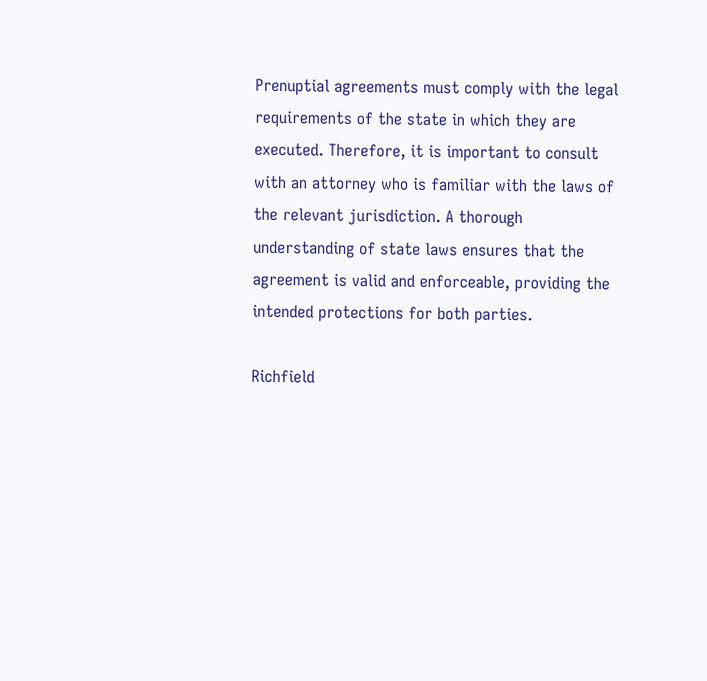Prenuptial agreements must comply with the legal requirements of the state in which they are executed. Therefore, it is important to consult with an attorney who is familiar with the laws of the relevant jurisdiction. A thorough understanding of state laws ensures that the agreement is valid and enforceable, providing the intended protections for both parties.

Richfield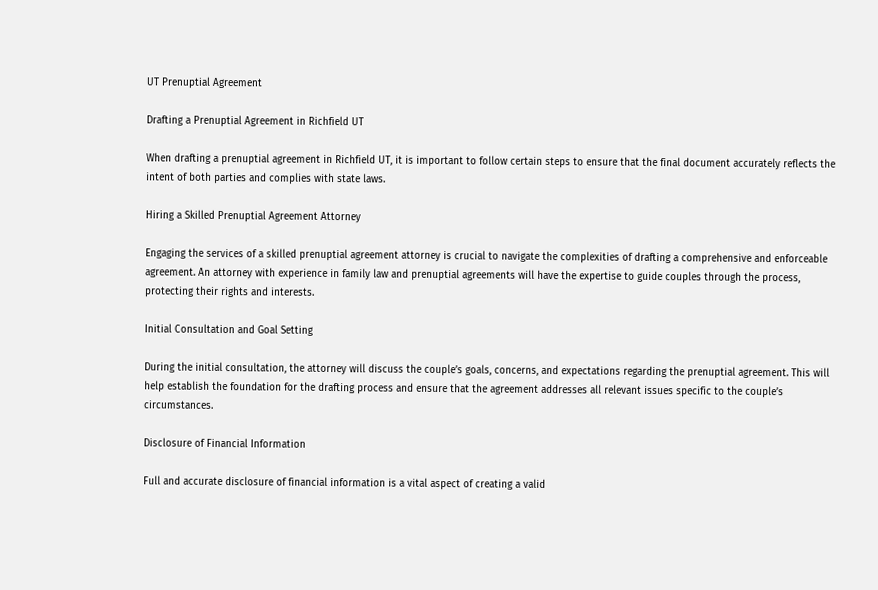UT Prenuptial Agreement

Drafting a Prenuptial Agreement in Richfield UT

When drafting a prenuptial agreement in Richfield UT, it is important to follow certain steps to ensure that the final document accurately reflects the intent of both parties and complies with state laws.

Hiring a Skilled Prenuptial Agreement Attorney

Engaging the services of a skilled prenuptial agreement attorney is crucial to navigate the complexities of drafting a comprehensive and enforceable agreement. An attorney with experience in family law and prenuptial agreements will have the expertise to guide couples through the process, protecting their rights and interests.

Initial Consultation and Goal Setting

During the initial consultation, the attorney will discuss the couple’s goals, concerns, and expectations regarding the prenuptial agreement. This will help establish the foundation for the drafting process and ensure that the agreement addresses all relevant issues specific to the couple’s circumstances.

Disclosure of Financial Information

Full and accurate disclosure of financial information is a vital aspect of creating a valid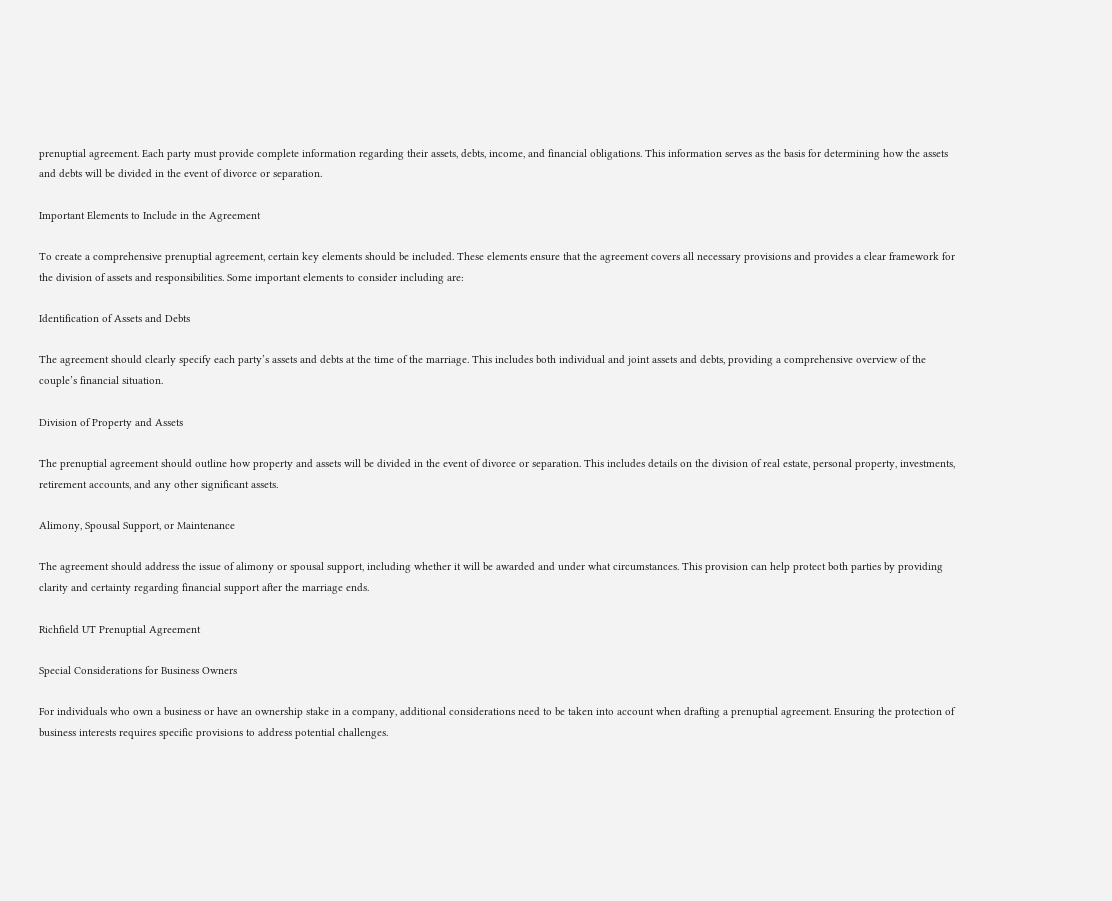prenuptial agreement. Each party must provide complete information regarding their assets, debts, income, and financial obligations. This information serves as the basis for determining how the assets and debts will be divided in the event of divorce or separation.

Important Elements to Include in the Agreement

To create a comprehensive prenuptial agreement, certain key elements should be included. These elements ensure that the agreement covers all necessary provisions and provides a clear framework for the division of assets and responsibilities. Some important elements to consider including are:

Identification of Assets and Debts

The agreement should clearly specify each party’s assets and debts at the time of the marriage. This includes both individual and joint assets and debts, providing a comprehensive overview of the couple’s financial situation.

Division of Property and Assets

The prenuptial agreement should outline how property and assets will be divided in the event of divorce or separation. This includes details on the division of real estate, personal property, investments, retirement accounts, and any other significant assets.

Alimony, Spousal Support, or Maintenance

The agreement should address the issue of alimony or spousal support, including whether it will be awarded and under what circumstances. This provision can help protect both parties by providing clarity and certainty regarding financial support after the marriage ends.

Richfield UT Prenuptial Agreement

Special Considerations for Business Owners

For individuals who own a business or have an ownership stake in a company, additional considerations need to be taken into account when drafting a prenuptial agreement. Ensuring the protection of business interests requires specific provisions to address potential challenges.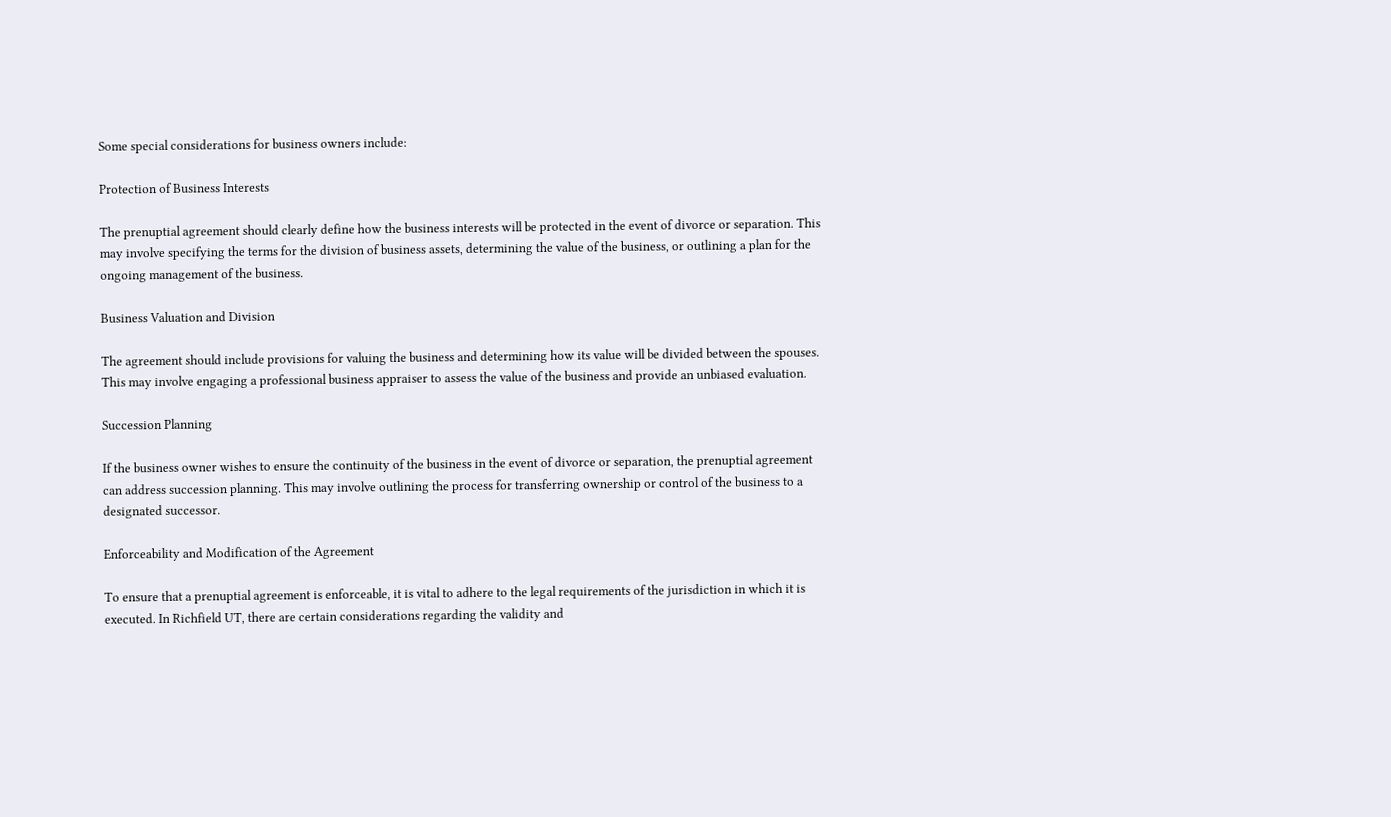Some special considerations for business owners include:

Protection of Business Interests

The prenuptial agreement should clearly define how the business interests will be protected in the event of divorce or separation. This may involve specifying the terms for the division of business assets, determining the value of the business, or outlining a plan for the ongoing management of the business.

Business Valuation and Division

The agreement should include provisions for valuing the business and determining how its value will be divided between the spouses. This may involve engaging a professional business appraiser to assess the value of the business and provide an unbiased evaluation.

Succession Planning

If the business owner wishes to ensure the continuity of the business in the event of divorce or separation, the prenuptial agreement can address succession planning. This may involve outlining the process for transferring ownership or control of the business to a designated successor.

Enforceability and Modification of the Agreement

To ensure that a prenuptial agreement is enforceable, it is vital to adhere to the legal requirements of the jurisdiction in which it is executed. In Richfield UT, there are certain considerations regarding the validity and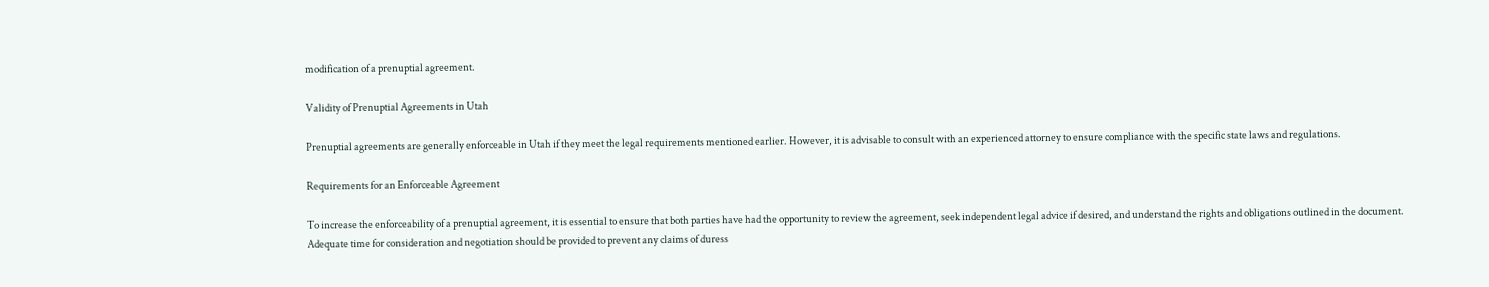modification of a prenuptial agreement.

Validity of Prenuptial Agreements in Utah

Prenuptial agreements are generally enforceable in Utah if they meet the legal requirements mentioned earlier. However, it is advisable to consult with an experienced attorney to ensure compliance with the specific state laws and regulations.

Requirements for an Enforceable Agreement

To increase the enforceability of a prenuptial agreement, it is essential to ensure that both parties have had the opportunity to review the agreement, seek independent legal advice if desired, and understand the rights and obligations outlined in the document. Adequate time for consideration and negotiation should be provided to prevent any claims of duress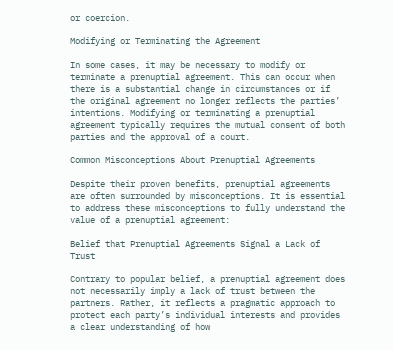or coercion.

Modifying or Terminating the Agreement

In some cases, it may be necessary to modify or terminate a prenuptial agreement. This can occur when there is a substantial change in circumstances or if the original agreement no longer reflects the parties’ intentions. Modifying or terminating a prenuptial agreement typically requires the mutual consent of both parties and the approval of a court.

Common Misconceptions About Prenuptial Agreements

Despite their proven benefits, prenuptial agreements are often surrounded by misconceptions. It is essential to address these misconceptions to fully understand the value of a prenuptial agreement:

Belief that Prenuptial Agreements Signal a Lack of Trust

Contrary to popular belief, a prenuptial agreement does not necessarily imply a lack of trust between the partners. Rather, it reflects a pragmatic approach to protect each party’s individual interests and provides a clear understanding of how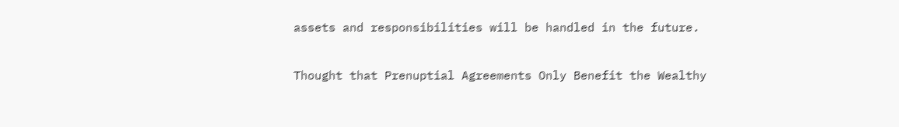assets and responsibilities will be handled in the future.

Thought that Prenuptial Agreements Only Benefit the Wealthy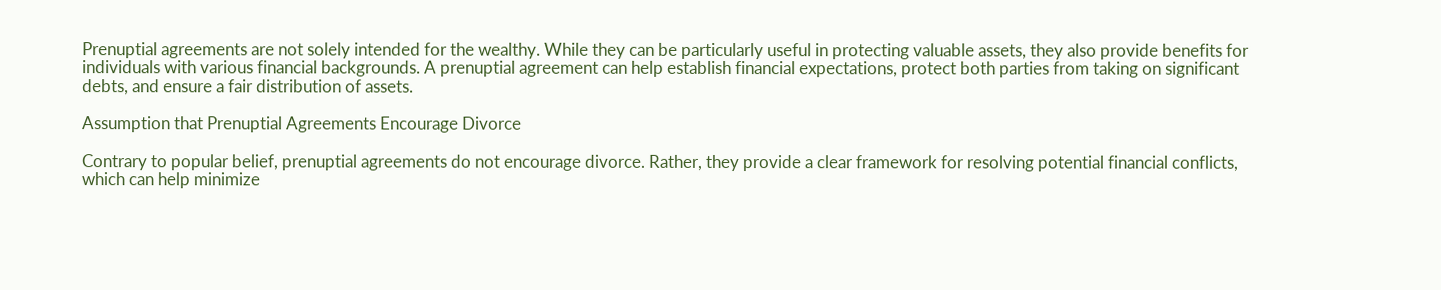Prenuptial agreements are not solely intended for the wealthy. While they can be particularly useful in protecting valuable assets, they also provide benefits for individuals with various financial backgrounds. A prenuptial agreement can help establish financial expectations, protect both parties from taking on significant debts, and ensure a fair distribution of assets.

Assumption that Prenuptial Agreements Encourage Divorce

Contrary to popular belief, prenuptial agreements do not encourage divorce. Rather, they provide a clear framework for resolving potential financial conflicts, which can help minimize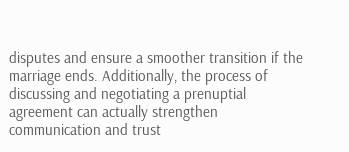disputes and ensure a smoother transition if the marriage ends. Additionally, the process of discussing and negotiating a prenuptial agreement can actually strengthen communication and trust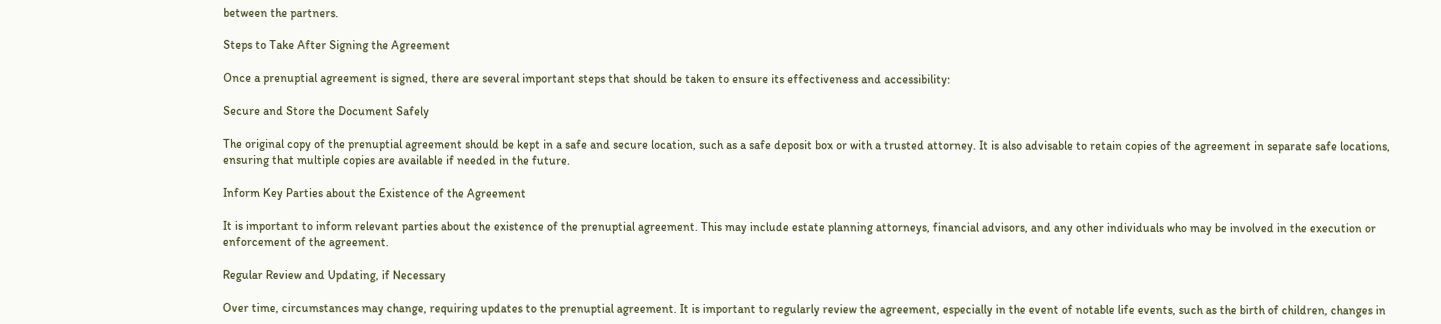between the partners.

Steps to Take After Signing the Agreement

Once a prenuptial agreement is signed, there are several important steps that should be taken to ensure its effectiveness and accessibility:

Secure and Store the Document Safely

The original copy of the prenuptial agreement should be kept in a safe and secure location, such as a safe deposit box or with a trusted attorney. It is also advisable to retain copies of the agreement in separate safe locations, ensuring that multiple copies are available if needed in the future.

Inform Key Parties about the Existence of the Agreement

It is important to inform relevant parties about the existence of the prenuptial agreement. This may include estate planning attorneys, financial advisors, and any other individuals who may be involved in the execution or enforcement of the agreement.

Regular Review and Updating, if Necessary

Over time, circumstances may change, requiring updates to the prenuptial agreement. It is important to regularly review the agreement, especially in the event of notable life events, such as the birth of children, changes in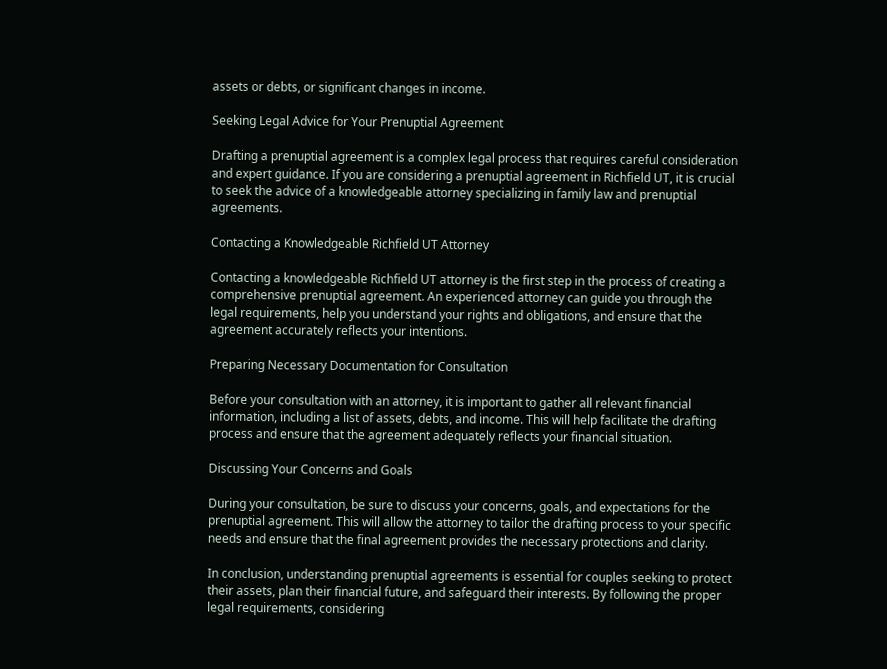assets or debts, or significant changes in income.

Seeking Legal Advice for Your Prenuptial Agreement

Drafting a prenuptial agreement is a complex legal process that requires careful consideration and expert guidance. If you are considering a prenuptial agreement in Richfield UT, it is crucial to seek the advice of a knowledgeable attorney specializing in family law and prenuptial agreements.

Contacting a Knowledgeable Richfield UT Attorney

Contacting a knowledgeable Richfield UT attorney is the first step in the process of creating a comprehensive prenuptial agreement. An experienced attorney can guide you through the legal requirements, help you understand your rights and obligations, and ensure that the agreement accurately reflects your intentions.

Preparing Necessary Documentation for Consultation

Before your consultation with an attorney, it is important to gather all relevant financial information, including a list of assets, debts, and income. This will help facilitate the drafting process and ensure that the agreement adequately reflects your financial situation.

Discussing Your Concerns and Goals

During your consultation, be sure to discuss your concerns, goals, and expectations for the prenuptial agreement. This will allow the attorney to tailor the drafting process to your specific needs and ensure that the final agreement provides the necessary protections and clarity.

In conclusion, understanding prenuptial agreements is essential for couples seeking to protect their assets, plan their financial future, and safeguard their interests. By following the proper legal requirements, considering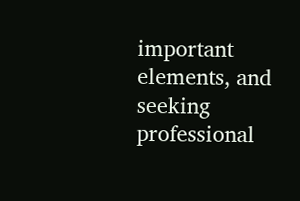important elements, and seeking professional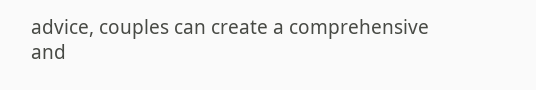advice, couples can create a comprehensive and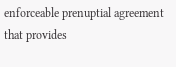enforceable prenuptial agreement that provides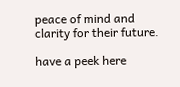peace of mind and clarity for their future.

have a peek here